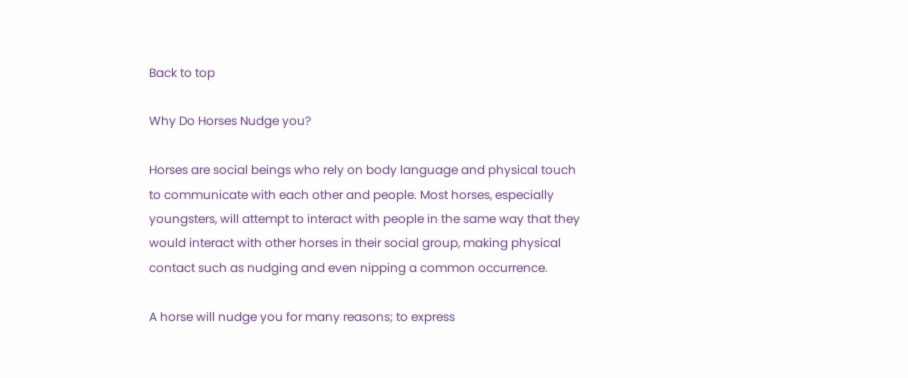Back to top

Why Do Horses Nudge you?

Horses are social beings who rely on body language and physical touch to communicate with each other and people. Most horses, especially youngsters, will attempt to interact with people in the same way that they would interact with other horses in their social group, making physical contact such as nudging and even nipping a common occurrence.

A horse will nudge you for many reasons; to express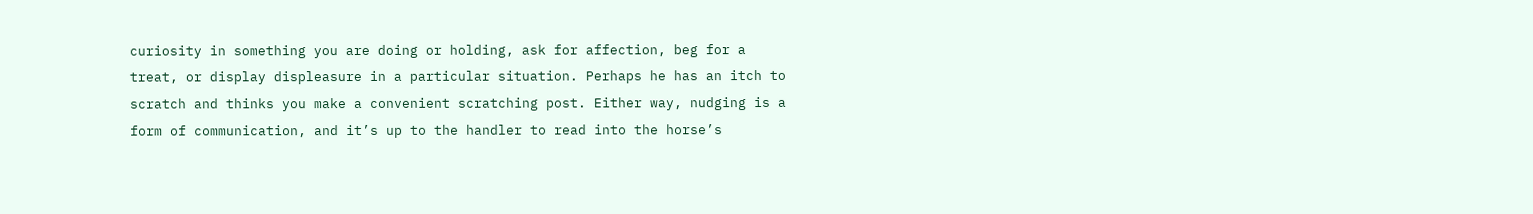curiosity in something you are doing or holding, ask for affection, beg for a treat, or display displeasure in a particular situation. Perhaps he has an itch to scratch and thinks you make a convenient scratching post. Either way, nudging is a form of communication, and it’s up to the handler to read into the horse’s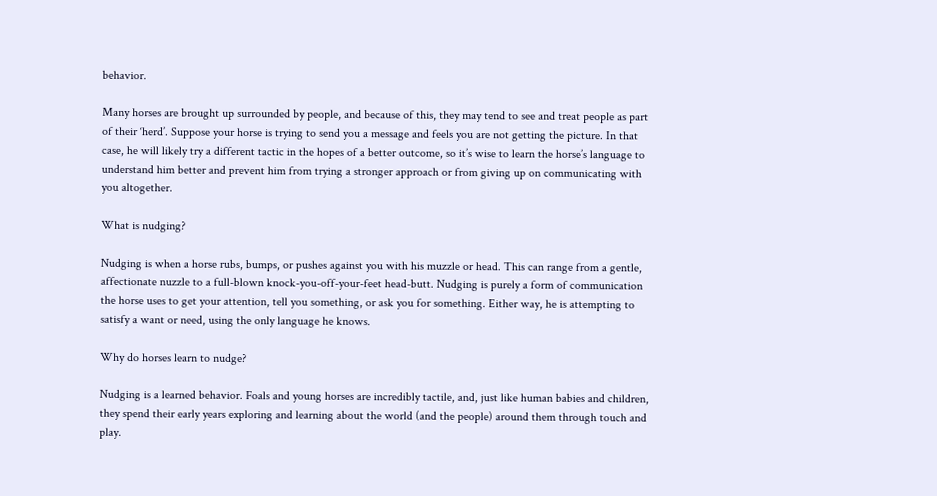behavior.

Many horses are brought up surrounded by people, and because of this, they may tend to see and treat people as part of their ‘herd’. Suppose your horse is trying to send you a message and feels you are not getting the picture. In that case, he will likely try a different tactic in the hopes of a better outcome, so it’s wise to learn the horse’s language to understand him better and prevent him from trying a stronger approach or from giving up on communicating with you altogether.

What is nudging?

Nudging is when a horse rubs, bumps, or pushes against you with his muzzle or head. This can range from a gentle, affectionate nuzzle to a full-blown knock-you-off-your-feet head-butt. Nudging is purely a form of communication the horse uses to get your attention, tell you something, or ask you for something. Either way, he is attempting to satisfy a want or need, using the only language he knows.

Why do horses learn to nudge?

Nudging is a learned behavior. Foals and young horses are incredibly tactile, and, just like human babies and children, they spend their early years exploring and learning about the world (and the people) around them through touch and play.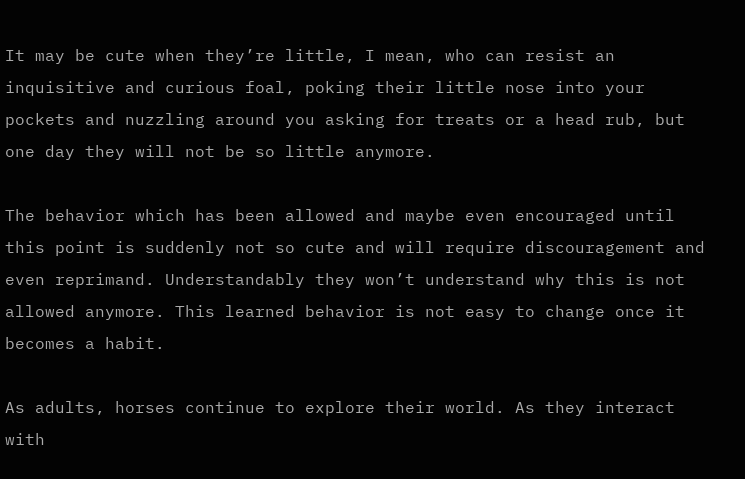It may be cute when they’re little, I mean, who can resist an inquisitive and curious foal, poking their little nose into your pockets and nuzzling around you asking for treats or a head rub, but one day they will not be so little anymore.

The behavior which has been allowed and maybe even encouraged until this point is suddenly not so cute and will require discouragement and even reprimand. Understandably they won’t understand why this is not allowed anymore. This learned behavior is not easy to change once it becomes a habit.

As adults, horses continue to explore their world. As they interact with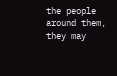the people around them, they may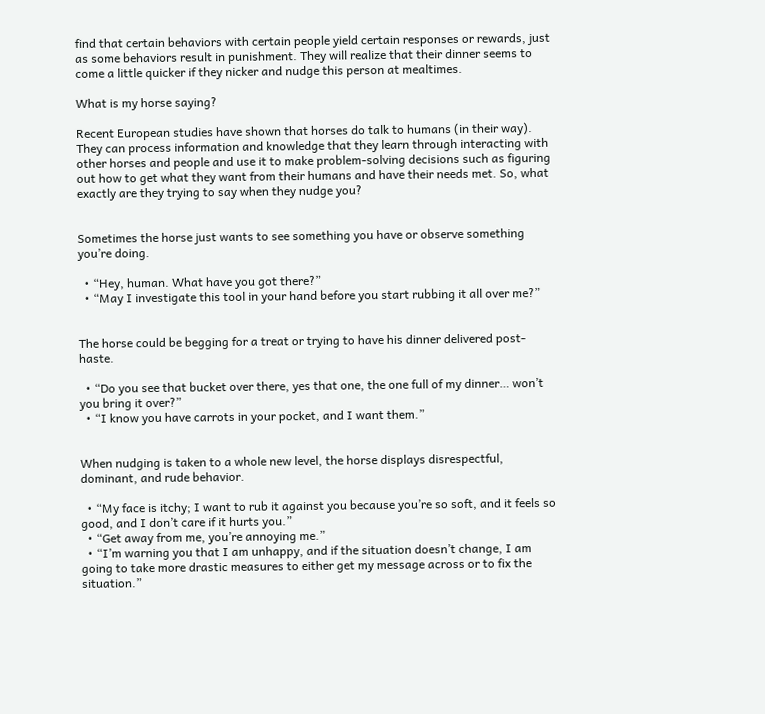find that certain behaviors with certain people yield certain responses or rewards, just as some behaviors result in punishment. They will realize that their dinner seems to come a little quicker if they nicker and nudge this person at mealtimes.

What is my horse saying?

Recent European studies have shown that horses do talk to humans (in their way). They can process information and knowledge that they learn through interacting with other horses and people and use it to make problem-solving decisions such as figuring out how to get what they want from their humans and have their needs met. So, what exactly are they trying to say when they nudge you?


Sometimes the horse just wants to see something you have or observe something you’re doing.

  • “Hey, human. What have you got there?”
  • “May I investigate this tool in your hand before you start rubbing it all over me?”


The horse could be begging for a treat or trying to have his dinner delivered post-haste.

  • “Do you see that bucket over there, yes that one, the one full of my dinner… won’t you bring it over?”
  • “I know you have carrots in your pocket, and I want them.”


When nudging is taken to a whole new level, the horse displays disrespectful, dominant, and rude behavior.

  • “My face is itchy; I want to rub it against you because you’re so soft, and it feels so good, and I don’t care if it hurts you.”
  • “Get away from me, you’re annoying me.”
  • “I’m warning you that I am unhappy, and if the situation doesn’t change, I am going to take more drastic measures to either get my message across or to fix the situation.”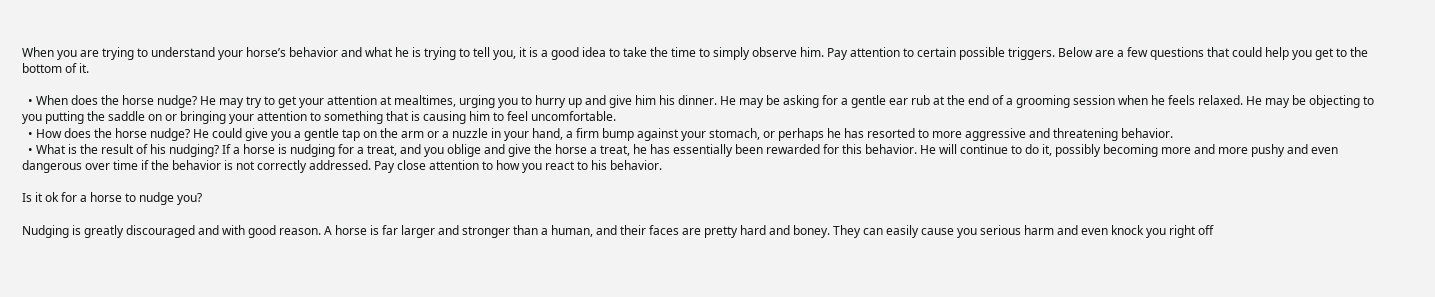When you are trying to understand your horse’s behavior and what he is trying to tell you, it is a good idea to take the time to simply observe him. Pay attention to certain possible triggers. Below are a few questions that could help you get to the bottom of it.

  • When does the horse nudge? He may try to get your attention at mealtimes, urging you to hurry up and give him his dinner. He may be asking for a gentle ear rub at the end of a grooming session when he feels relaxed. He may be objecting to you putting the saddle on or bringing your attention to something that is causing him to feel uncomfortable.
  • How does the horse nudge? He could give you a gentle tap on the arm or a nuzzle in your hand, a firm bump against your stomach, or perhaps he has resorted to more aggressive and threatening behavior.
  • What is the result of his nudging? If a horse is nudging for a treat, and you oblige and give the horse a treat, he has essentially been rewarded for this behavior. He will continue to do it, possibly becoming more and more pushy and even dangerous over time if the behavior is not correctly addressed. Pay close attention to how you react to his behavior.

Is it ok for a horse to nudge you?

Nudging is greatly discouraged and with good reason. A horse is far larger and stronger than a human, and their faces are pretty hard and boney. They can easily cause you serious harm and even knock you right off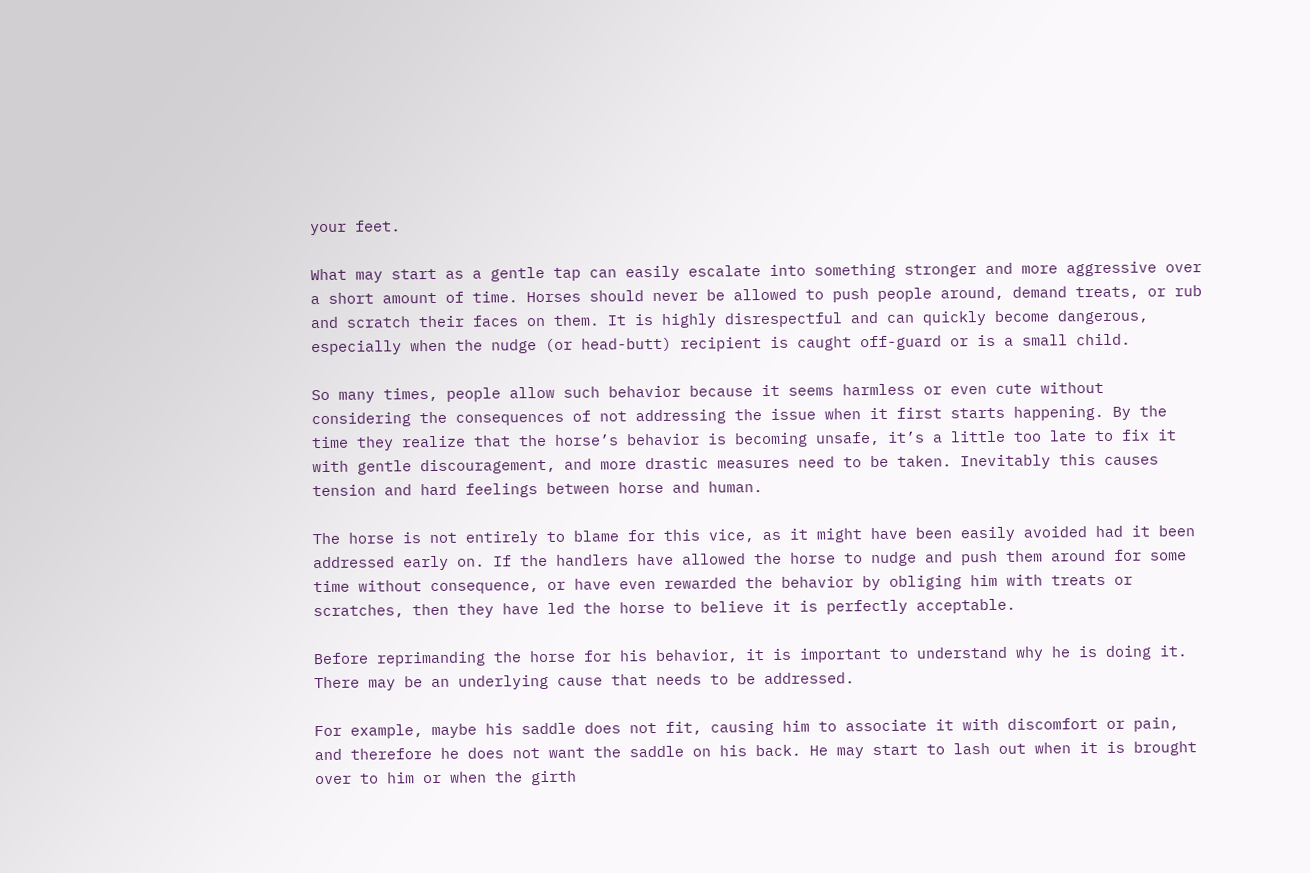your feet.

What may start as a gentle tap can easily escalate into something stronger and more aggressive over a short amount of time. Horses should never be allowed to push people around, demand treats, or rub and scratch their faces on them. It is highly disrespectful and can quickly become dangerous, especially when the nudge (or head-butt) recipient is caught off-guard or is a small child.

So many times, people allow such behavior because it seems harmless or even cute without considering the consequences of not addressing the issue when it first starts happening. By the time they realize that the horse’s behavior is becoming unsafe, it’s a little too late to fix it with gentle discouragement, and more drastic measures need to be taken. Inevitably this causes tension and hard feelings between horse and human.

The horse is not entirely to blame for this vice, as it might have been easily avoided had it been addressed early on. If the handlers have allowed the horse to nudge and push them around for some time without consequence, or have even rewarded the behavior by obliging him with treats or scratches, then they have led the horse to believe it is perfectly acceptable.

Before reprimanding the horse for his behavior, it is important to understand why he is doing it. There may be an underlying cause that needs to be addressed.

For example, maybe his saddle does not fit, causing him to associate it with discomfort or pain, and therefore he does not want the saddle on his back. He may start to lash out when it is brought over to him or when the girth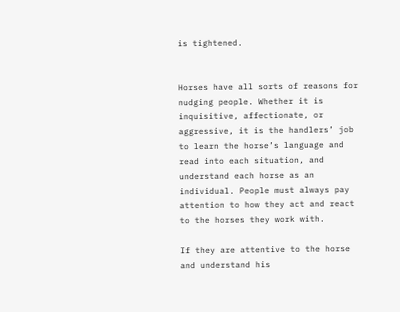is tightened.


Horses have all sorts of reasons for nudging people. Whether it is inquisitive, affectionate, or aggressive, it is the handlers’ job to learn the horse’s language and read into each situation, and understand each horse as an individual. People must always pay attention to how they act and react to the horses they work with.

If they are attentive to the horse and understand his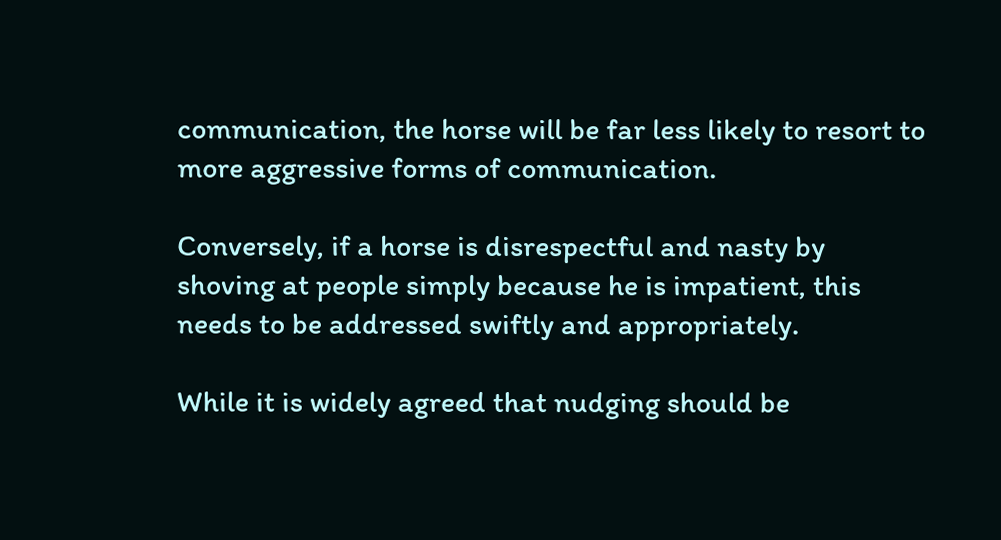communication, the horse will be far less likely to resort to more aggressive forms of communication.

Conversely, if a horse is disrespectful and nasty by shoving at people simply because he is impatient, this needs to be addressed swiftly and appropriately.

While it is widely agreed that nudging should be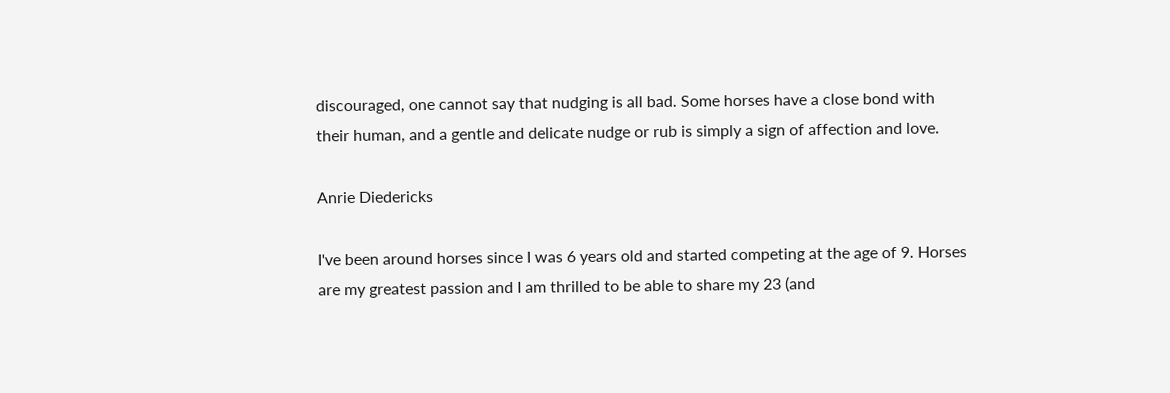discouraged, one cannot say that nudging is all bad. Some horses have a close bond with their human, and a gentle and delicate nudge or rub is simply a sign of affection and love.

Anrie Diedericks

I've been around horses since I was 6 years old and started competing at the age of 9. Horses are my greatest passion and I am thrilled to be able to share my 23 (and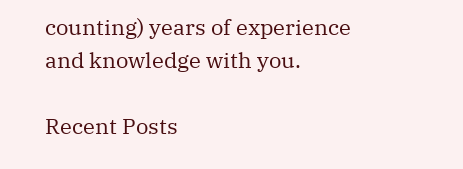counting) years of experience and knowledge with you.

Recent Posts